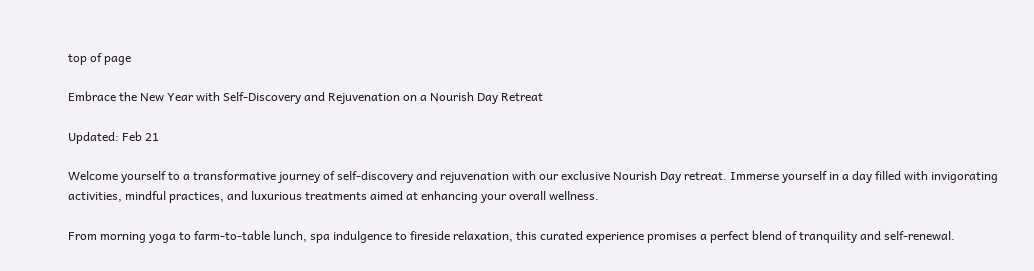top of page

Embrace the New Year with Self-Discovery and Rejuvenation on a Nourish Day Retreat

Updated: Feb 21

Welcome yourself to a transformative journey of self-discovery and rejuvenation with our exclusive Nourish Day retreat. Immerse yourself in a day filled with invigorating activities, mindful practices, and luxurious treatments aimed at enhancing your overall wellness.

From morning yoga to farm-to-table lunch, spa indulgence to fireside relaxation, this curated experience promises a perfect blend of tranquility and self-renewal.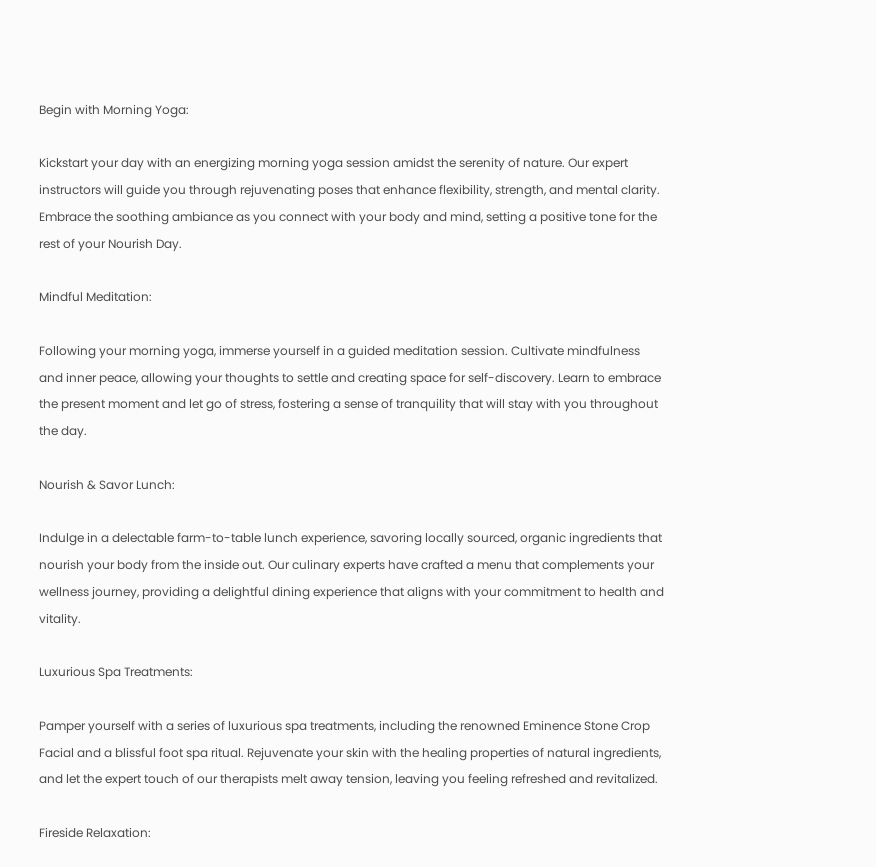Begin with Morning Yoga:

Kickstart your day with an energizing morning yoga session amidst the serenity of nature. Our expert instructors will guide you through rejuvenating poses that enhance flexibility, strength, and mental clarity. Embrace the soothing ambiance as you connect with your body and mind, setting a positive tone for the rest of your Nourish Day.

Mindful Meditation:

Following your morning yoga, immerse yourself in a guided meditation session. Cultivate mindfulness and inner peace, allowing your thoughts to settle and creating space for self-discovery. Learn to embrace the present moment and let go of stress, fostering a sense of tranquility that will stay with you throughout the day.

Nourish & Savor Lunch:

Indulge in a delectable farm-to-table lunch experience, savoring locally sourced, organic ingredients that nourish your body from the inside out. Our culinary experts have crafted a menu that complements your wellness journey, providing a delightful dining experience that aligns with your commitment to health and vitality.

Luxurious Spa Treatments:

Pamper yourself with a series of luxurious spa treatments, including the renowned Eminence Stone Crop Facial and a blissful foot spa ritual. Rejuvenate your skin with the healing properties of natural ingredients, and let the expert touch of our therapists melt away tension, leaving you feeling refreshed and revitalized.

Fireside Relaxation: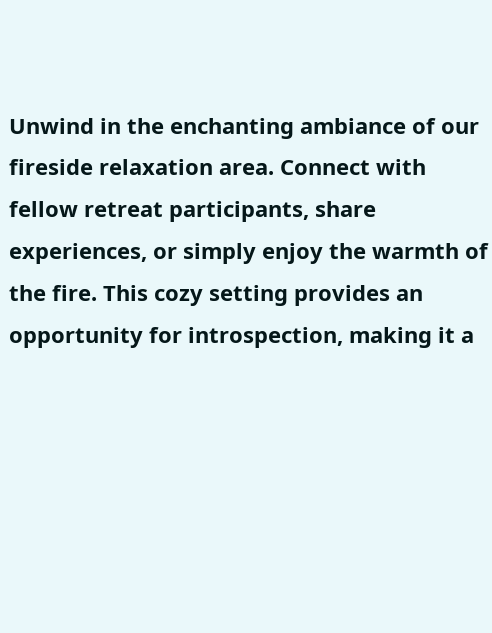Unwind in the enchanting ambiance of our fireside relaxation area. Connect with fellow retreat participants, share experiences, or simply enjoy the warmth of the fire. This cozy setting provides an opportunity for introspection, making it a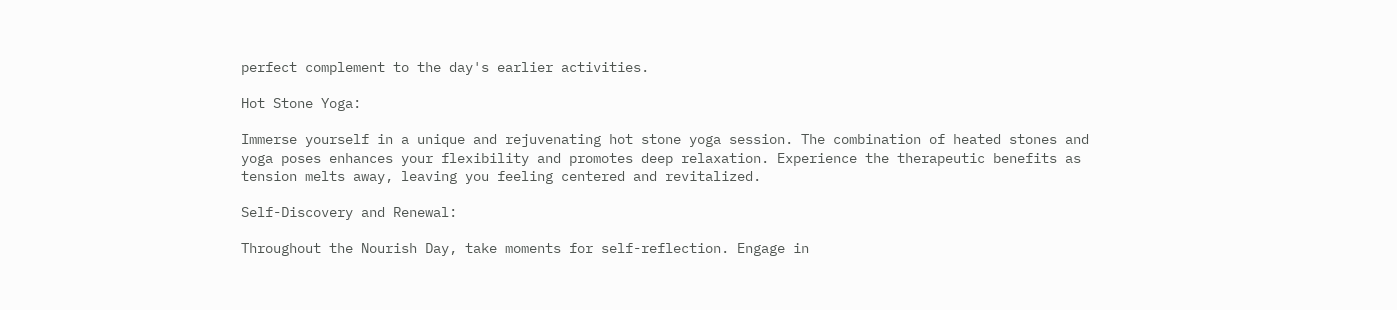perfect complement to the day's earlier activities.

Hot Stone Yoga:

Immerse yourself in a unique and rejuvenating hot stone yoga session. The combination of heated stones and yoga poses enhances your flexibility and promotes deep relaxation. Experience the therapeutic benefits as tension melts away, leaving you feeling centered and revitalized.

Self-Discovery and Renewal:

Throughout the Nourish Day, take moments for self-reflection. Engage in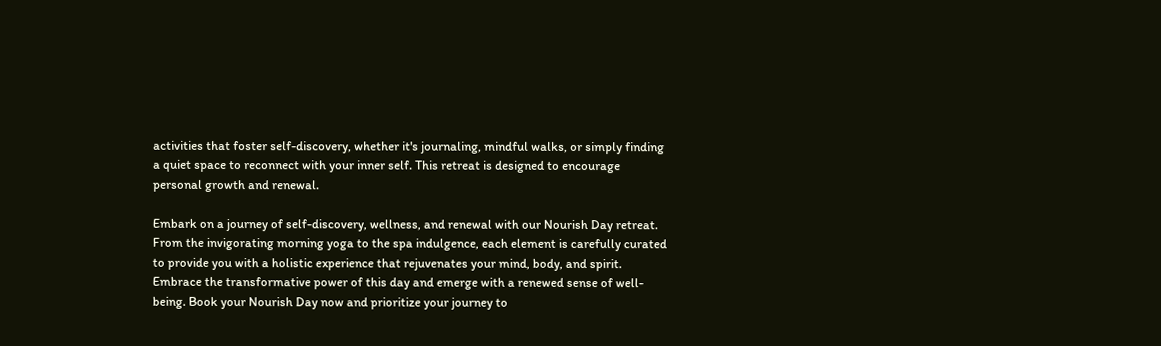activities that foster self-discovery, whether it's journaling, mindful walks, or simply finding a quiet space to reconnect with your inner self. This retreat is designed to encourage personal growth and renewal.

Embark on a journey of self-discovery, wellness, and renewal with our Nourish Day retreat. From the invigorating morning yoga to the spa indulgence, each element is carefully curated to provide you with a holistic experience that rejuvenates your mind, body, and spirit. Embrace the transformative power of this day and emerge with a renewed sense of well-being. Book your Nourish Day now and prioritize your journey to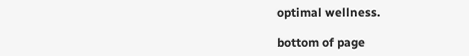optimal wellness.

bottom of page